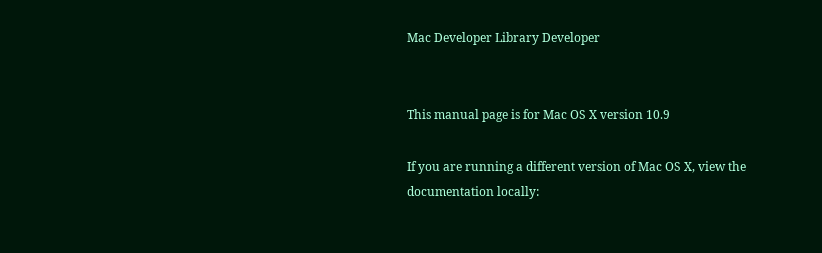Mac Developer Library Developer


This manual page is for Mac OS X version 10.9

If you are running a different version of Mac OS X, view the documentation locally: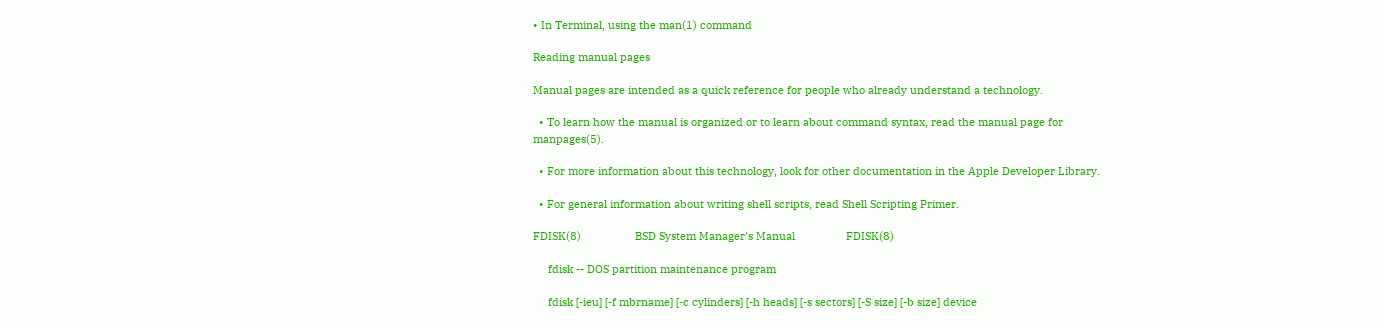• In Terminal, using the man(1) command

Reading manual pages

Manual pages are intended as a quick reference for people who already understand a technology.

  • To learn how the manual is organized or to learn about command syntax, read the manual page for manpages(5).

  • For more information about this technology, look for other documentation in the Apple Developer Library.

  • For general information about writing shell scripts, read Shell Scripting Primer.

FDISK(8)                  BSD System Manager's Manual                 FDISK(8)

     fdisk -- DOS partition maintenance program

     fdisk [-ieu] [-f mbrname] [-c cylinders] [-h heads] [-s sectors] [-S size] [-b size] device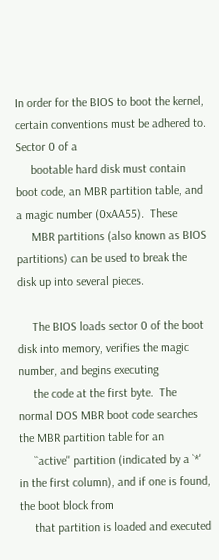In order for the BIOS to boot the kernel, certain conventions must be adhered to.  Sector 0 of a
     bootable hard disk must contain boot code, an MBR partition table, and a magic number (0xAA55).  These
     MBR partitions (also known as BIOS partitions) can be used to break the disk up into several pieces.

     The BIOS loads sector 0 of the boot disk into memory, verifies the magic number, and begins executing
     the code at the first byte.  The normal DOS MBR boot code searches the MBR partition table for an
     ``active'' partition (indicated by a `*' in the first column), and if one is found, the boot block from
     that partition is loaded and executed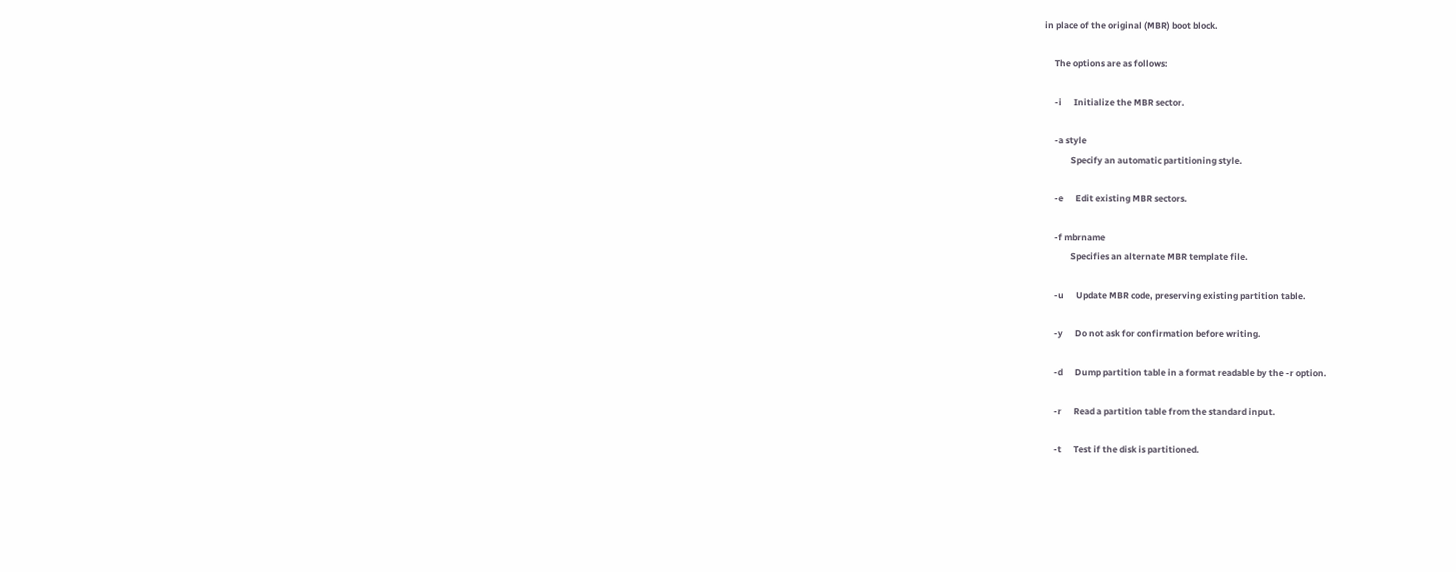in place of the original (MBR) boot block.

     The options are as follows:

     -i      Initialize the MBR sector.

     -a style
             Specify an automatic partitioning style.

     -e      Edit existing MBR sectors.

     -f mbrname
             Specifies an alternate MBR template file.

     -u      Update MBR code, preserving existing partition table.

     -y      Do not ask for confirmation before writing.

     -d      Dump partition table in a format readable by the -r option.

     -r      Read a partition table from the standard input.

     -t      Test if the disk is partitioned.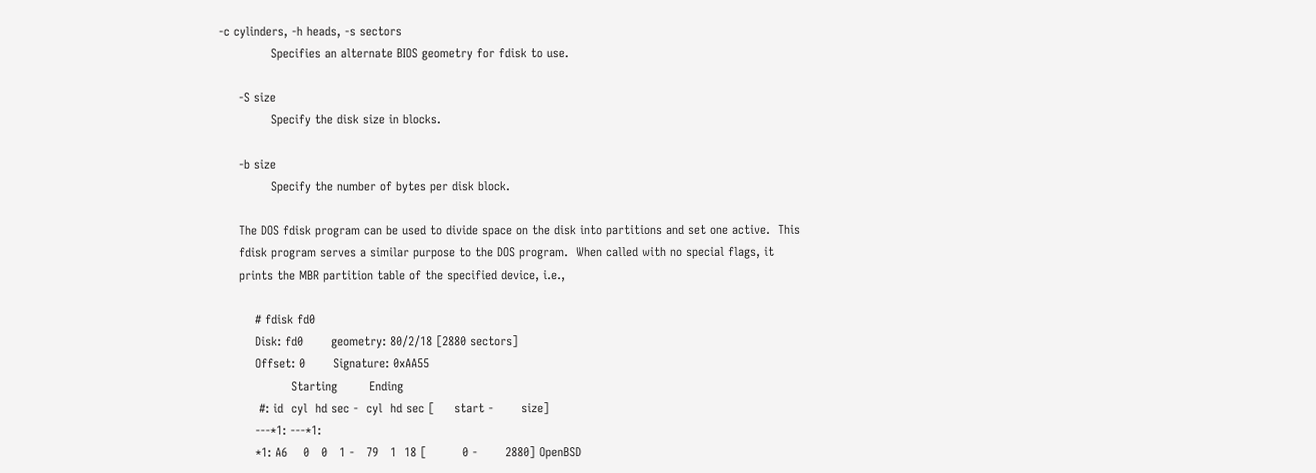-c cylinders, -h heads, -s sectors
             Specifies an alternate BIOS geometry for fdisk to use.

     -S size
             Specify the disk size in blocks.

     -b size
             Specify the number of bytes per disk block.

     The DOS fdisk program can be used to divide space on the disk into partitions and set one active.  This
     fdisk program serves a similar purpose to the DOS program.  When called with no special flags, it
     prints the MBR partition table of the specified device, i.e.,

         # fdisk fd0
         Disk: fd0       geometry: 80/2/18 [2880 sectors]
         Offset: 0       Signature: 0xAA55
                  Starting        Ending
          #: id  cyl  hd sec -  cyl  hd sec [     start -       size]
         ---*1: ---*1:
         *1: A6    0   0   1 -   79   1  18 [         0 -       2880] OpenBSD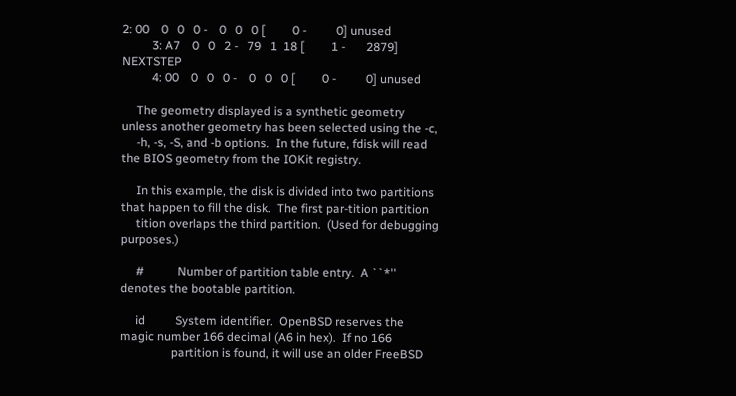2: 00    0   0   0 -    0   0   0 [         0 -          0] unused
          3: A7    0   0   2 -   79   1  18 [         1 -       2879] NEXTSTEP
          4: 00    0   0   0 -    0   0   0 [         0 -          0] unused

     The geometry displayed is a synthetic geometry unless another geometry has been selected using the -c,
     -h, -s, -S, and -b options.  In the future, fdisk will read the BIOS geometry from the IOKit registry.

     In this example, the disk is divided into two partitions that happen to fill the disk.  The first par-tition partition
     tition overlaps the third partition.  (Used for debugging purposes.)

     #           Number of partition table entry.  A ``*'' denotes the bootable partition.

     id          System identifier.  OpenBSD reserves the magic number 166 decimal (A6 in hex).  If no 166
                 partition is found, it will use an older FreeBSD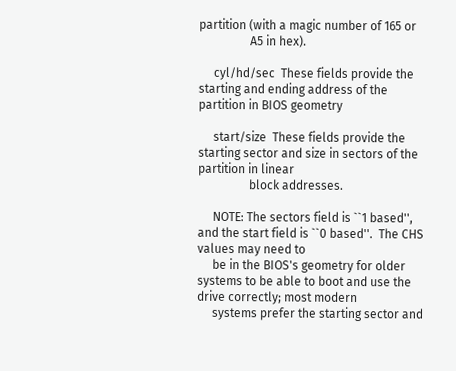partition (with a magic number of 165 or
                 A5 in hex).

     cyl/hd/sec  These fields provide the starting and ending address of the partition in BIOS geometry

     start/size  These fields provide the starting sector and size in sectors of the partition in linear
                 block addresses.

     NOTE: The sectors field is ``1 based'', and the start field is ``0 based''.  The CHS values may need to
     be in the BIOS's geometry for older systems to be able to boot and use the drive correctly; most modern
     systems prefer the starting sector and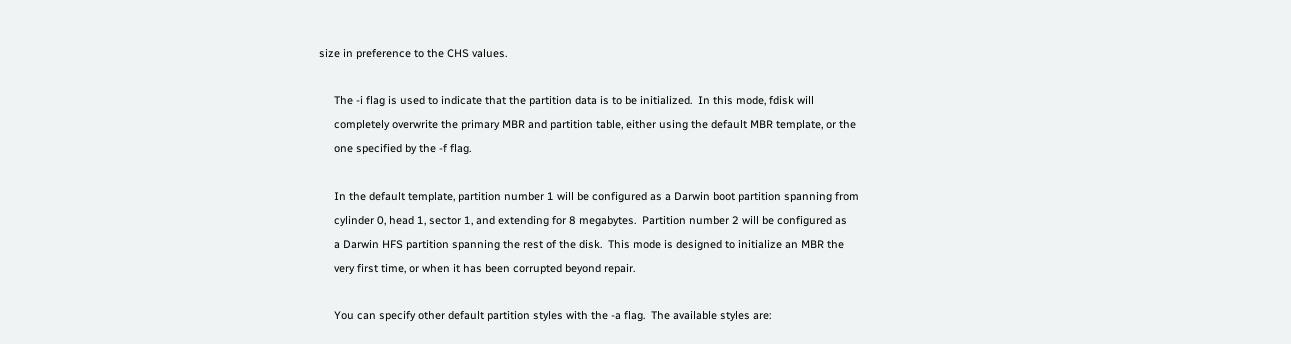size in preference to the CHS values.

     The -i flag is used to indicate that the partition data is to be initialized.  In this mode, fdisk will
     completely overwrite the primary MBR and partition table, either using the default MBR template, or the
     one specified by the -f flag.

     In the default template, partition number 1 will be configured as a Darwin boot partition spanning from
     cylinder 0, head 1, sector 1, and extending for 8 megabytes.  Partition number 2 will be configured as
     a Darwin HFS partition spanning the rest of the disk.  This mode is designed to initialize an MBR the
     very first time, or when it has been corrupted beyond repair.

     You can specify other default partition styles with the -a flag.  The available styles are: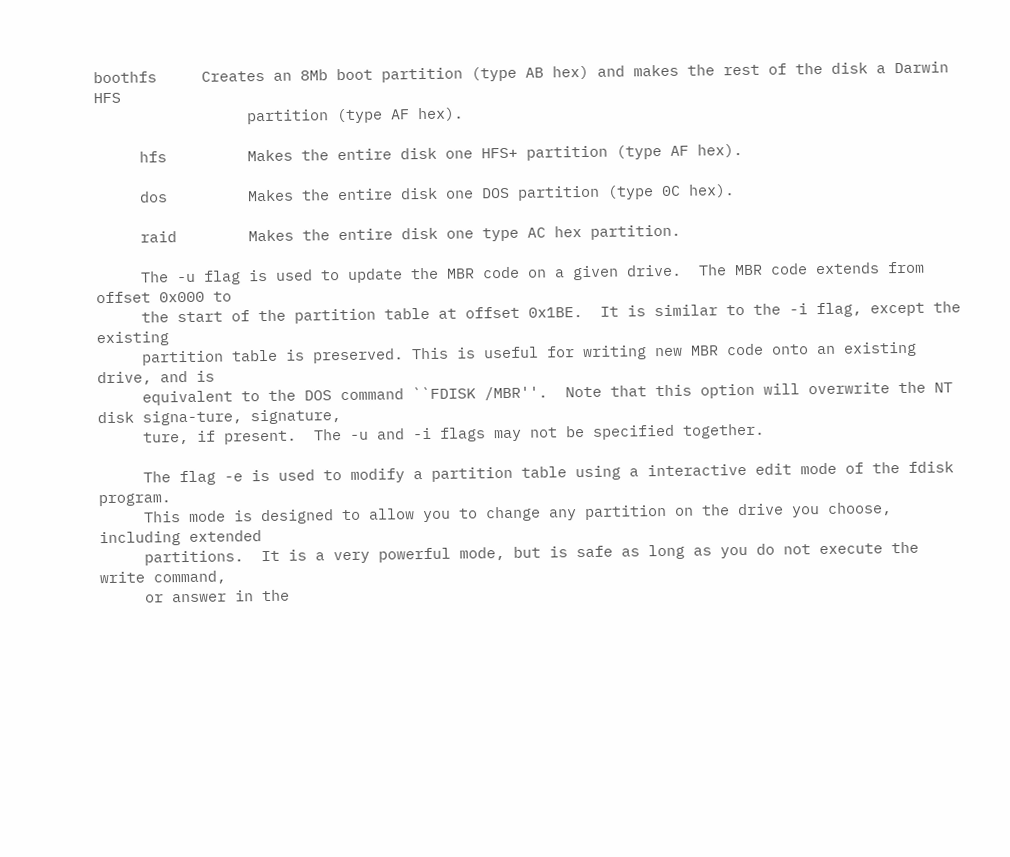boothfs     Creates an 8Mb boot partition (type AB hex) and makes the rest of the disk a Darwin HFS
                 partition (type AF hex).

     hfs         Makes the entire disk one HFS+ partition (type AF hex).

     dos         Makes the entire disk one DOS partition (type 0C hex).

     raid        Makes the entire disk one type AC hex partition.

     The -u flag is used to update the MBR code on a given drive.  The MBR code extends from offset 0x000 to
     the start of the partition table at offset 0x1BE.  It is similar to the -i flag, except the existing
     partition table is preserved. This is useful for writing new MBR code onto an existing drive, and is
     equivalent to the DOS command ``FDISK /MBR''.  Note that this option will overwrite the NT disk signa-ture, signature,
     ture, if present.  The -u and -i flags may not be specified together.

     The flag -e is used to modify a partition table using a interactive edit mode of the fdisk program.
     This mode is designed to allow you to change any partition on the drive you choose, including extended
     partitions.  It is a very powerful mode, but is safe as long as you do not execute the write command,
     or answer in the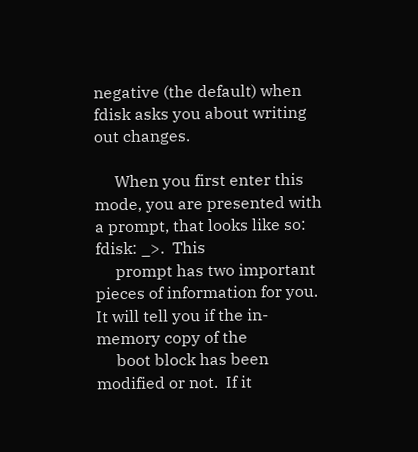negative (the default) when fdisk asks you about writing out changes.

     When you first enter this mode, you are presented with a prompt, that looks like so: fdisk: _>.  This
     prompt has two important pieces of information for you.  It will tell you if the in-memory copy of the
     boot block has been modified or not.  If it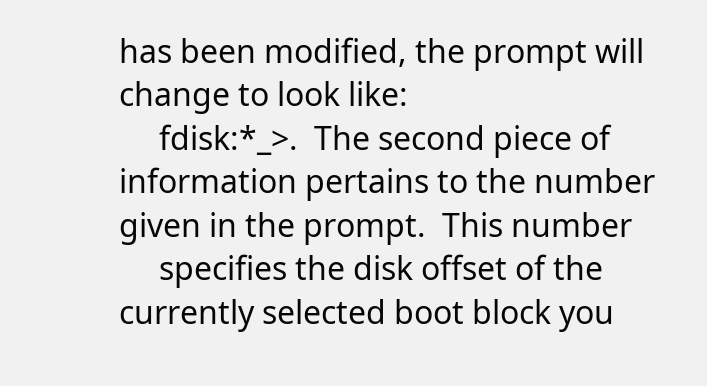has been modified, the prompt will change to look like:
     fdisk:*_>.  The second piece of information pertains to the number given in the prompt.  This number
     specifies the disk offset of the currently selected boot block you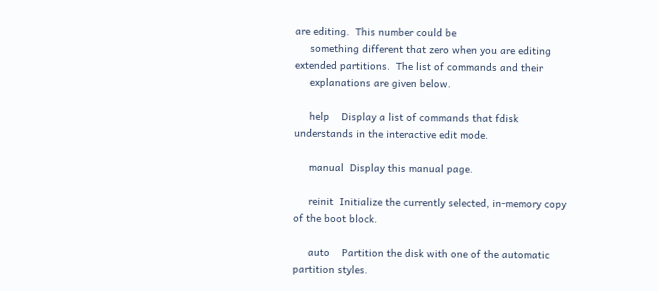are editing.  This number could be
     something different that zero when you are editing extended partitions.  The list of commands and their
     explanations are given below.

     help    Display a list of commands that fdisk understands in the interactive edit mode.

     manual  Display this manual page.

     reinit  Initialize the currently selected, in-memory copy of the boot block.

     auto    Partition the disk with one of the automatic partition styles.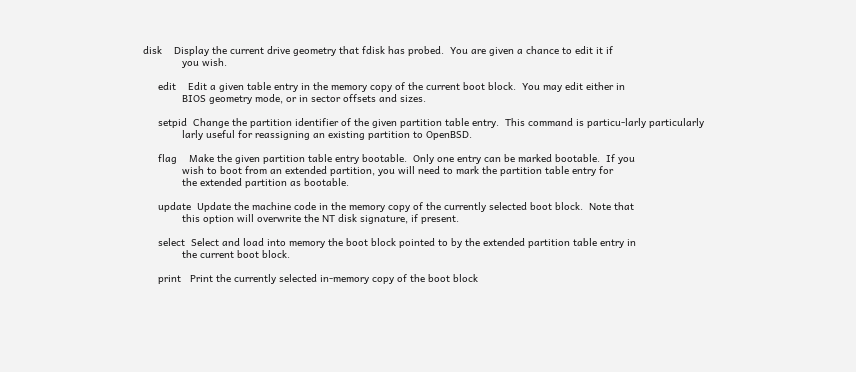disk    Display the current drive geometry that fdisk has probed.  You are given a chance to edit it if
             you wish.

     edit    Edit a given table entry in the memory copy of the current boot block.  You may edit either in
             BIOS geometry mode, or in sector offsets and sizes.

     setpid  Change the partition identifier of the given partition table entry.  This command is particu-larly particularly
             larly useful for reassigning an existing partition to OpenBSD.

     flag    Make the given partition table entry bootable.  Only one entry can be marked bootable.  If you
             wish to boot from an extended partition, you will need to mark the partition table entry for
             the extended partition as bootable.

     update  Update the machine code in the memory copy of the currently selected boot block.  Note that
             this option will overwrite the NT disk signature, if present.

     select  Select and load into memory the boot block pointed to by the extended partition table entry in
             the current boot block.

     print   Print the currently selected in-memory copy of the boot block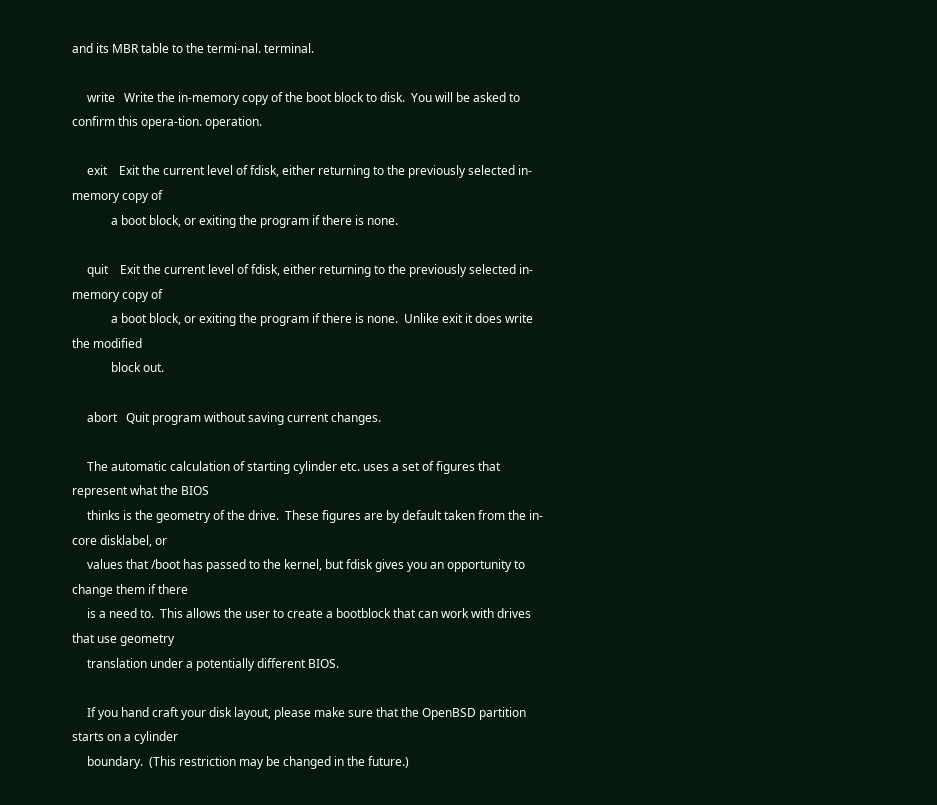and its MBR table to the termi-nal. terminal.

     write   Write the in-memory copy of the boot block to disk.  You will be asked to confirm this opera-tion. operation.

     exit    Exit the current level of fdisk, either returning to the previously selected in-memory copy of
             a boot block, or exiting the program if there is none.

     quit    Exit the current level of fdisk, either returning to the previously selected in-memory copy of
             a boot block, or exiting the program if there is none.  Unlike exit it does write the modified
             block out.

     abort   Quit program without saving current changes.

     The automatic calculation of starting cylinder etc. uses a set of figures that represent what the BIOS
     thinks is the geometry of the drive.  These figures are by default taken from the in-core disklabel, or
     values that /boot has passed to the kernel, but fdisk gives you an opportunity to change them if there
     is a need to.  This allows the user to create a bootblock that can work with drives that use geometry
     translation under a potentially different BIOS.

     If you hand craft your disk layout, please make sure that the OpenBSD partition starts on a cylinder
     boundary.  (This restriction may be changed in the future.)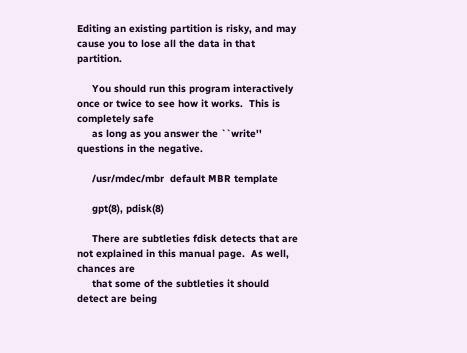Editing an existing partition is risky, and may cause you to lose all the data in that partition.

     You should run this program interactively once or twice to see how it works.  This is completely safe
     as long as you answer the ``write'' questions in the negative.

     /usr/mdec/mbr  default MBR template

     gpt(8), pdisk(8)

     There are subtleties fdisk detects that are not explained in this manual page.  As well, chances are
     that some of the subtleties it should detect are being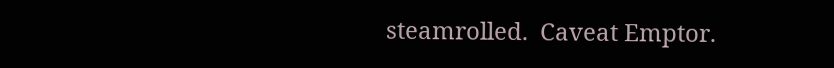steamrolled.  Caveat Emptor.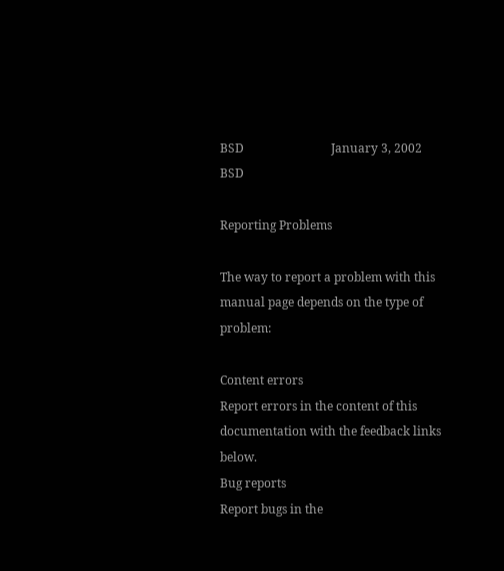BSD                             January 3, 2002                            BSD

Reporting Problems

The way to report a problem with this manual page depends on the type of problem:

Content errors
Report errors in the content of this documentation with the feedback links below.
Bug reports
Report bugs in the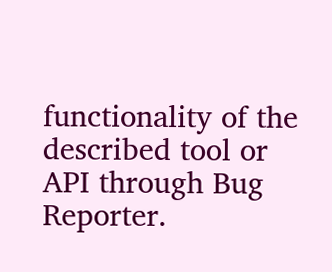functionality of the described tool or API through Bug Reporter.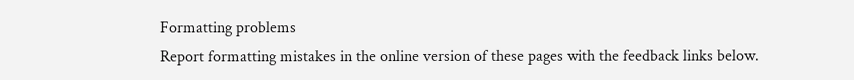Formatting problems
Report formatting mistakes in the online version of these pages with the feedback links below.